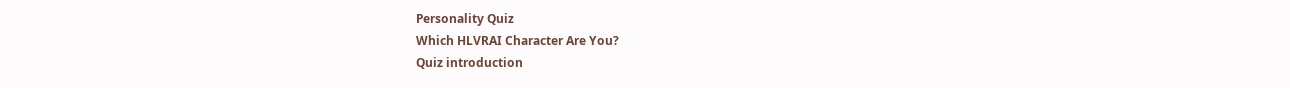Personality Quiz
Which HLVRAI Character Are You?
Quiz introduction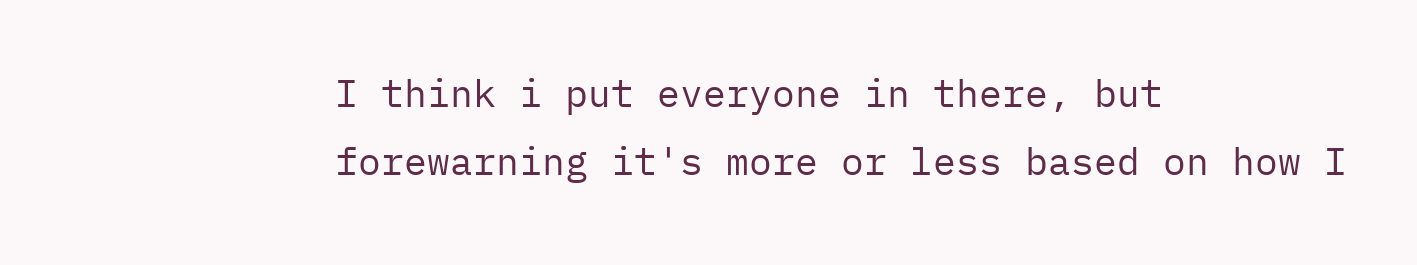I think i put everyone in there, but forewarning it's more or less based on how I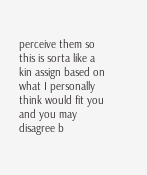perceive them so this is sorta like a kin assign based on what I personally think would fit you and you may disagree b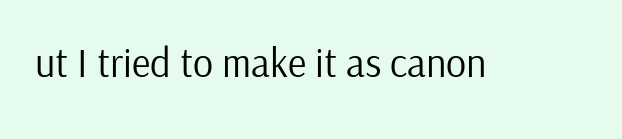ut I tried to make it as canon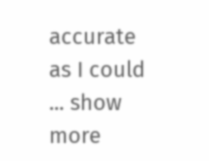accurate as I could
... show more